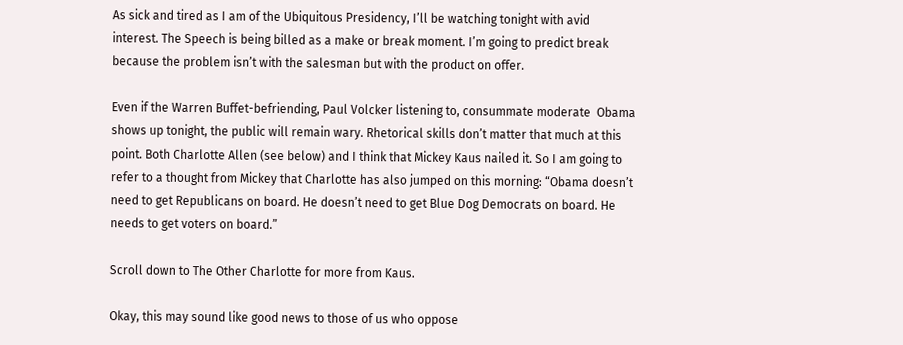As sick and tired as I am of the Ubiquitous Presidency, I’ll be watching tonight with avid interest. The Speech is being billed as a make or break moment. I’m going to predict break because the problem isn’t with the salesman but with the product on offer.

Even if the Warren Buffet-befriending, Paul Volcker listening to, consummate moderate  Obama shows up tonight, the public will remain wary. Rhetorical skills don’t matter that much at this point. Both Charlotte Allen (see below) and I think that Mickey Kaus nailed it. So I am going to refer to a thought from Mickey that Charlotte has also jumped on this morning: “Obama doesn’t need to get Republicans on board. He doesn’t need to get Blue Dog Democrats on board. He needs to get voters on board.”

Scroll down to The Other Charlotte for more from Kaus.

Okay, this may sound like good news to those of us who oppose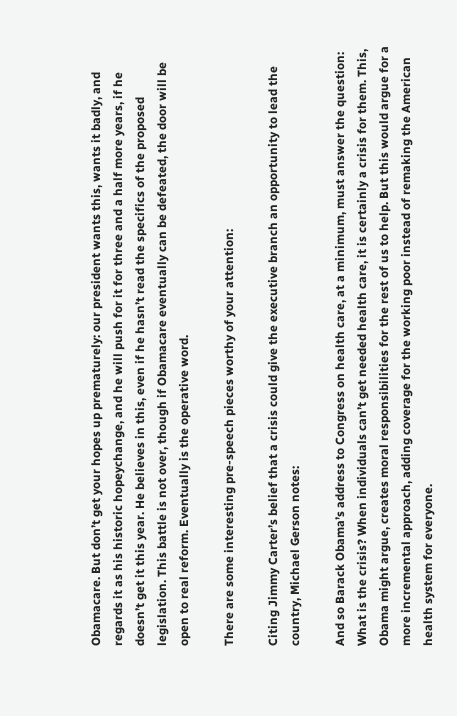Obamacare. But don’t get your hopes up prematurely: our president wants this, wants it badly, and regards it as his historic hopeychange, and he will push for it for three and a half more years, if he doesn’t get it this year. He believes in this, even if he hasn’t read the specifics of the proposed legislation. This battle is not over, though if Obamacare eventually can be defeated, the door will be open to real reform. Eventually is the operative word.

There are some interesting pre-speech pieces worthy of your attention:

Citing Jimmy Carter’s belief that a crisis could give the executive branch an opportunity to lead the country, Michael Gerson notes:

And so Barack Obama’s address to Congress on health care, at a minimum, must answer the question: What is the crisis? When individuals can’t get needed health care, it is certainly a crisis for them. This, Obama might argue, creates moral responsibilities for the rest of us to help. But this would argue for a more incremental approach, adding coverage for the working poor instead of remaking the American health system for everyone.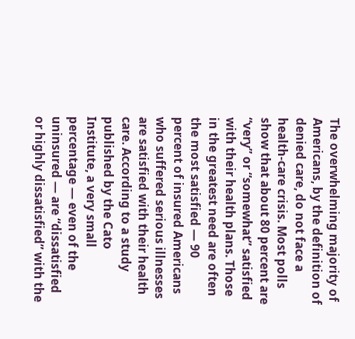The overwhelming majority of Americans, by the definition of denied care, do not face a health-care crisis. Most polls show that about 80 percent are “very” or “somewhat” satisfied with their health plans. Those in the greatest need are often the most satisfied — 90 percent of insured Americans who suffered serious illnesses are satisfied with their health care. According to a study published by the Cato Institute, a very small percentage — even of the uninsured — are “dissatisfied or highly dissatisfied” with the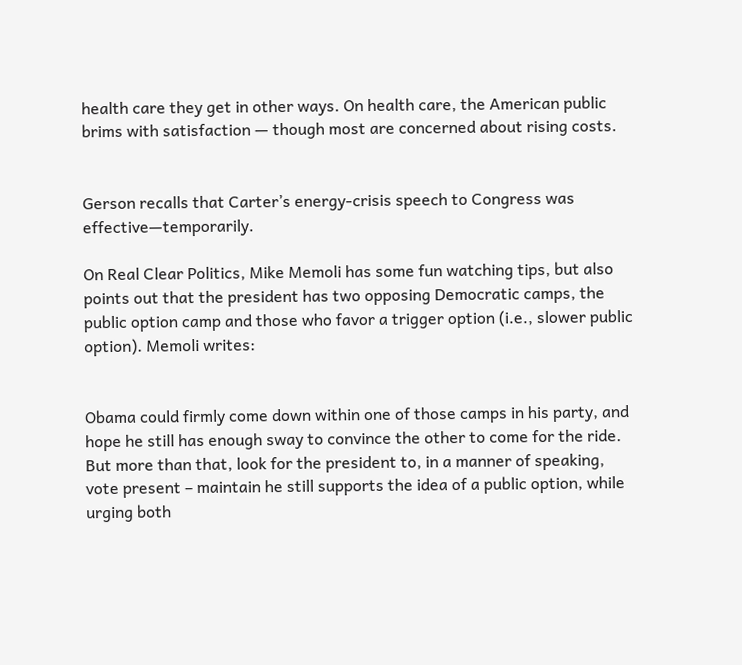health care they get in other ways. On health care, the American public brims with satisfaction — though most are concerned about rising costs.


Gerson recalls that Carter’s energy-crisis speech to Congress was effective—temporarily.

On Real Clear Politics, Mike Memoli has some fun watching tips, but also points out that the president has two opposing Democratic camps, the public option camp and those who favor a trigger option (i.e., slower public option). Memoli writes:


Obama could firmly come down within one of those camps in his party, and hope he still has enough sway to convince the other to come for the ride. But more than that, look for the president to, in a manner of speaking, vote present – maintain he still supports the idea of a public option, while urging both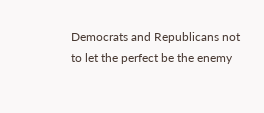Democrats and Republicans not to let the perfect be the enemy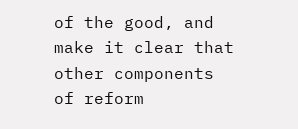of the good, and make it clear that other components of reform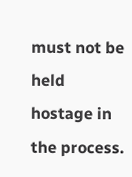must not be held hostage in the process.